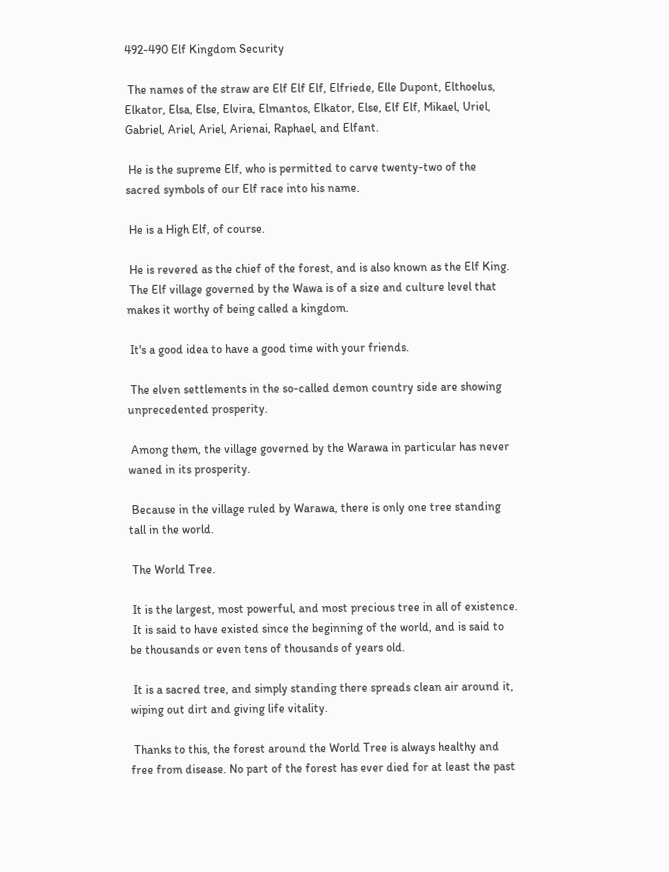492-490 Elf Kingdom Security

 The names of the straw are Elf Elf Elf, Elfriede, Elle Dupont, Elthoelus, Elkator, Elsa, Else, Elvira, Elmantos, Elkator, Else, Elf Elf, Mikael, Uriel, Gabriel, Ariel, Ariel, Arienai, Raphael, and Elfant.

 He is the supreme Elf, who is permitted to carve twenty-two of the sacred symbols of our Elf race into his name.

 He is a High Elf, of course.

 He is revered as the chief of the forest, and is also known as the Elf King.
 The Elf village governed by the Wawa is of a size and culture level that makes it worthy of being called a kingdom.

 It's a good idea to have a good time with your friends.

 The elven settlements in the so-called demon country side are showing unprecedented prosperity.

 Among them, the village governed by the Warawa in particular has never waned in its prosperity.

 Because in the village ruled by Warawa, there is only one tree standing tall in the world.

 The World Tree.

 It is the largest, most powerful, and most precious tree in all of existence.
 It is said to have existed since the beginning of the world, and is said to be thousands or even tens of thousands of years old.

 It is a sacred tree, and simply standing there spreads clean air around it, wiping out dirt and giving life vitality.

 Thanks to this, the forest around the World Tree is always healthy and free from disease. No part of the forest has ever died for at least the past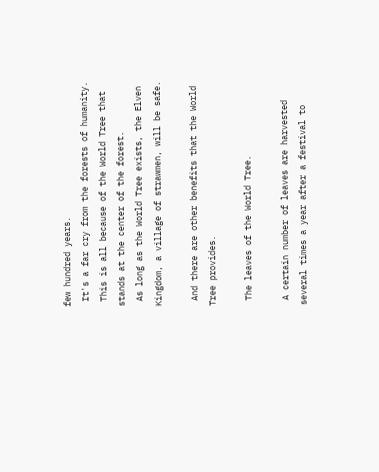few hundred years.
 It's a far cry from the forests of humanity.
 This is all because of the World Tree that stands at the center of the forest.
 As long as the World Tree exists, the Elven Kingdom, a village of strawmen, will be safe.

 And there are other benefits that the World Tree provides.

 The leaves of the World Tree.

 A certain number of leaves are harvested several times a year after a festival to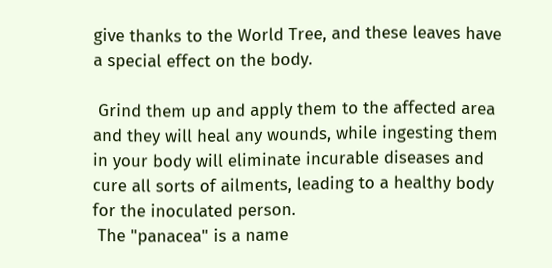give thanks to the World Tree, and these leaves have a special effect on the body.

 Grind them up and apply them to the affected area and they will heal any wounds, while ingesting them in your body will eliminate incurable diseases and cure all sorts of ailments, leading to a healthy body for the inoculated person.
 The "panacea" is a name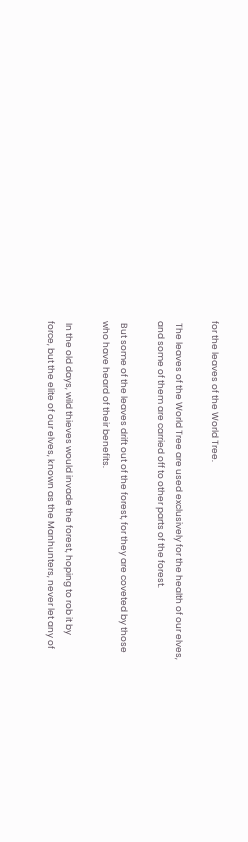for the leaves of the World Tree.

 The leaves of the World Tree are used exclusively for the health of our elves, and some of them are carried off to other parts of the forest.

 But some of the leaves drift out of the forest, for they are coveted by those who have heard of their benefits.

 In the old days, wild thieves would invade the forest, hoping to rob it by force, but the elite of our elves, known as the Manhunters, never let any of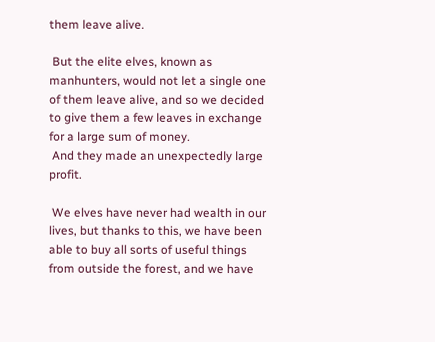them leave alive.

 But the elite elves, known as manhunters, would not let a single one of them leave alive, and so we decided to give them a few leaves in exchange for a large sum of money.
 And they made an unexpectedly large profit.

 We elves have never had wealth in our lives, but thanks to this, we have been able to buy all sorts of useful things from outside the forest, and we have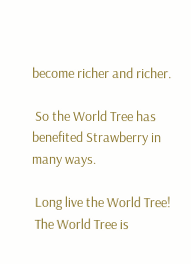become richer and richer.

 So the World Tree has benefited Strawberry in many ways.

 Long live the World Tree!
 The World Tree is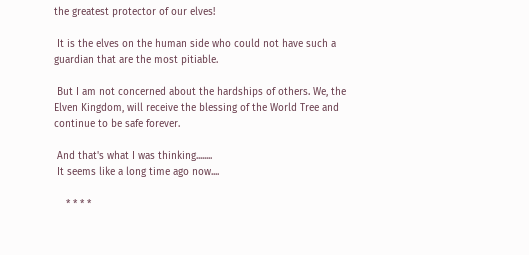the greatest protector of our elves!

 It is the elves on the human side who could not have such a guardian that are the most pitiable.

 But I am not concerned about the hardships of others. We, the Elven Kingdom, will receive the blessing of the World Tree and continue to be safe forever.

 And that's what I was thinking........
 It seems like a long time ago now....

    * * * *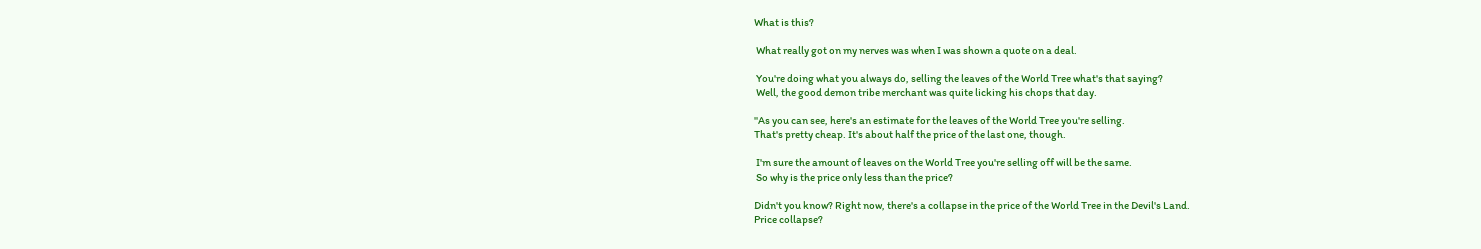What is this?

 What really got on my nerves was when I was shown a quote on a deal.

 You're doing what you always do, selling the leaves of the World Tree what's that saying?
 Well, the good demon tribe merchant was quite licking his chops that day.

''As you can see, here's an estimate for the leaves of the World Tree you're selling.
That's pretty cheap. It's about half the price of the last one, though.

 I'm sure the amount of leaves on the World Tree you're selling off will be the same.
 So why is the price only less than the price?

Didn't you know? Right now, there's a collapse in the price of the World Tree in the Devil's Land.
Price collapse?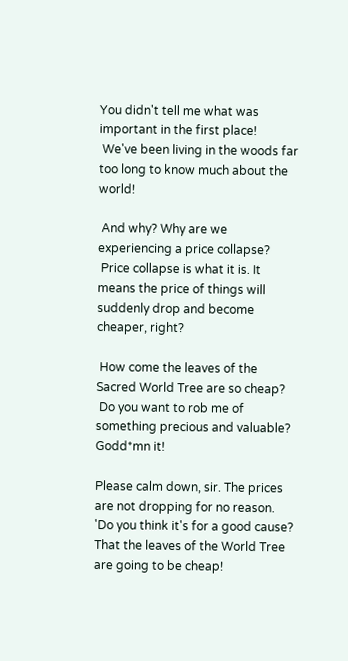You didn't tell me what was important in the first place!
 We've been living in the woods far too long to know much about the world!

 And why? Why are we experiencing a price collapse?
 Price collapse is what it is. It means the price of things will suddenly drop and become cheaper, right?

 How come the leaves of the Sacred World Tree are so cheap?
 Do you want to rob me of something precious and valuable? Godd*mn it!

Please calm down, sir. The prices are not dropping for no reason.
'Do you think it's for a good cause? That the leaves of the World Tree are going to be cheap!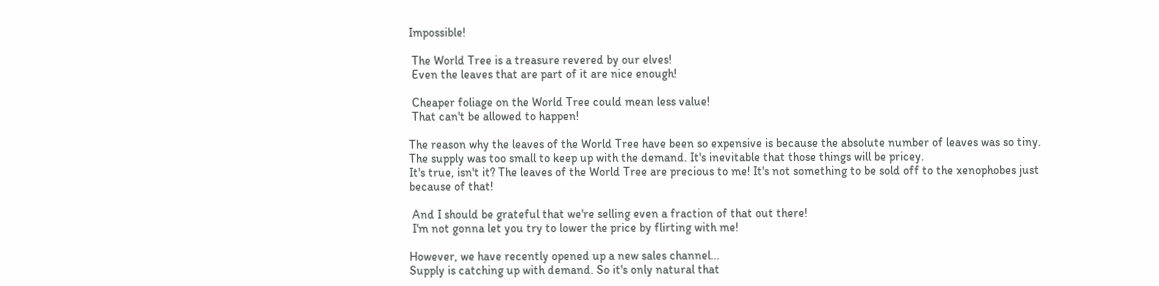Impossible!

 The World Tree is a treasure revered by our elves!
 Even the leaves that are part of it are nice enough!

 Cheaper foliage on the World Tree could mean less value!
 That can't be allowed to happen!

The reason why the leaves of the World Tree have been so expensive is because the absolute number of leaves was so tiny. The supply was too small to keep up with the demand. It's inevitable that those things will be pricey.
It's true, isn't it? The leaves of the World Tree are precious to me! It's not something to be sold off to the xenophobes just because of that!

 And I should be grateful that we're selling even a fraction of that out there!
 I'm not gonna let you try to lower the price by flirting with me!

However, we have recently opened up a new sales channel...
Supply is catching up with demand. So it's only natural that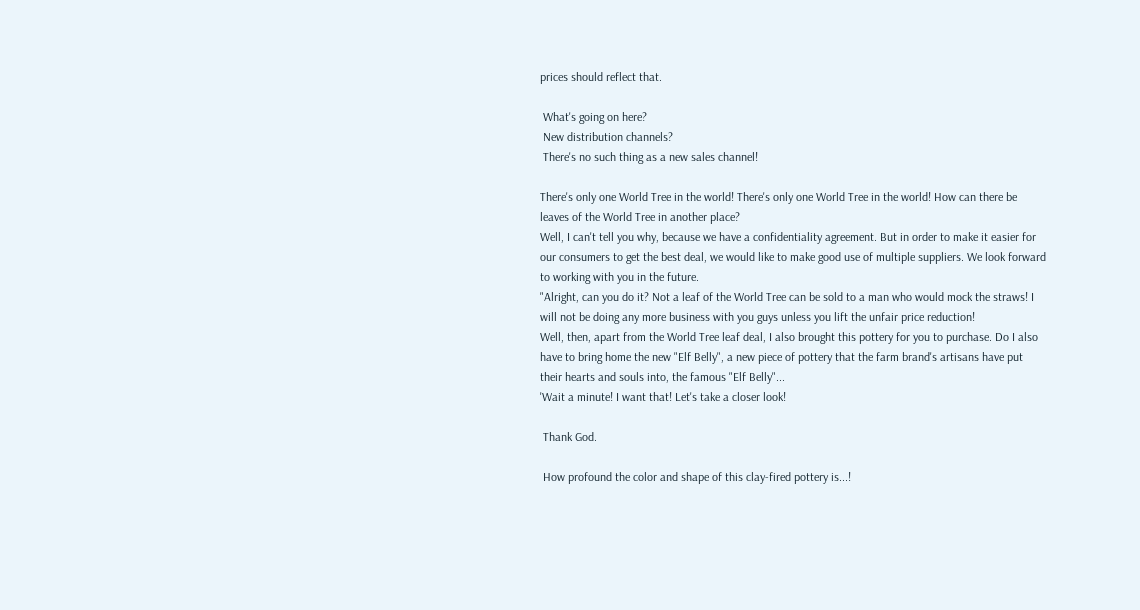prices should reflect that.

 What's going on here?
 New distribution channels?
 There's no such thing as a new sales channel!

There's only one World Tree in the world! There's only one World Tree in the world! How can there be leaves of the World Tree in another place?
Well, I can't tell you why, because we have a confidentiality agreement. But in order to make it easier for our consumers to get the best deal, we would like to make good use of multiple suppliers. We look forward to working with you in the future.
"Alright, can you do it? Not a leaf of the World Tree can be sold to a man who would mock the straws! I will not be doing any more business with you guys unless you lift the unfair price reduction!
Well, then, apart from the World Tree leaf deal, I also brought this pottery for you to purchase. Do I also have to bring home the new "Elf Belly", a new piece of pottery that the farm brand's artisans have put their hearts and souls into, the famous "Elf Belly"...
'Wait a minute! I want that! Let's take a closer look!

 Thank God.

 How profound the color and shape of this clay-fired pottery is...!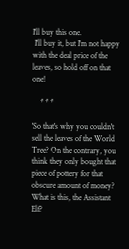I'll buy this one.
 I'll buy it, but I'm not happy with the deal price of the leaves, so hold off on that one!

    * * *

'So that's why you couldn't sell the leaves of the World Tree? On the contrary, you think they only bought that piece of pottery for that obscure amount of money?
What is this, the Assistant Elf?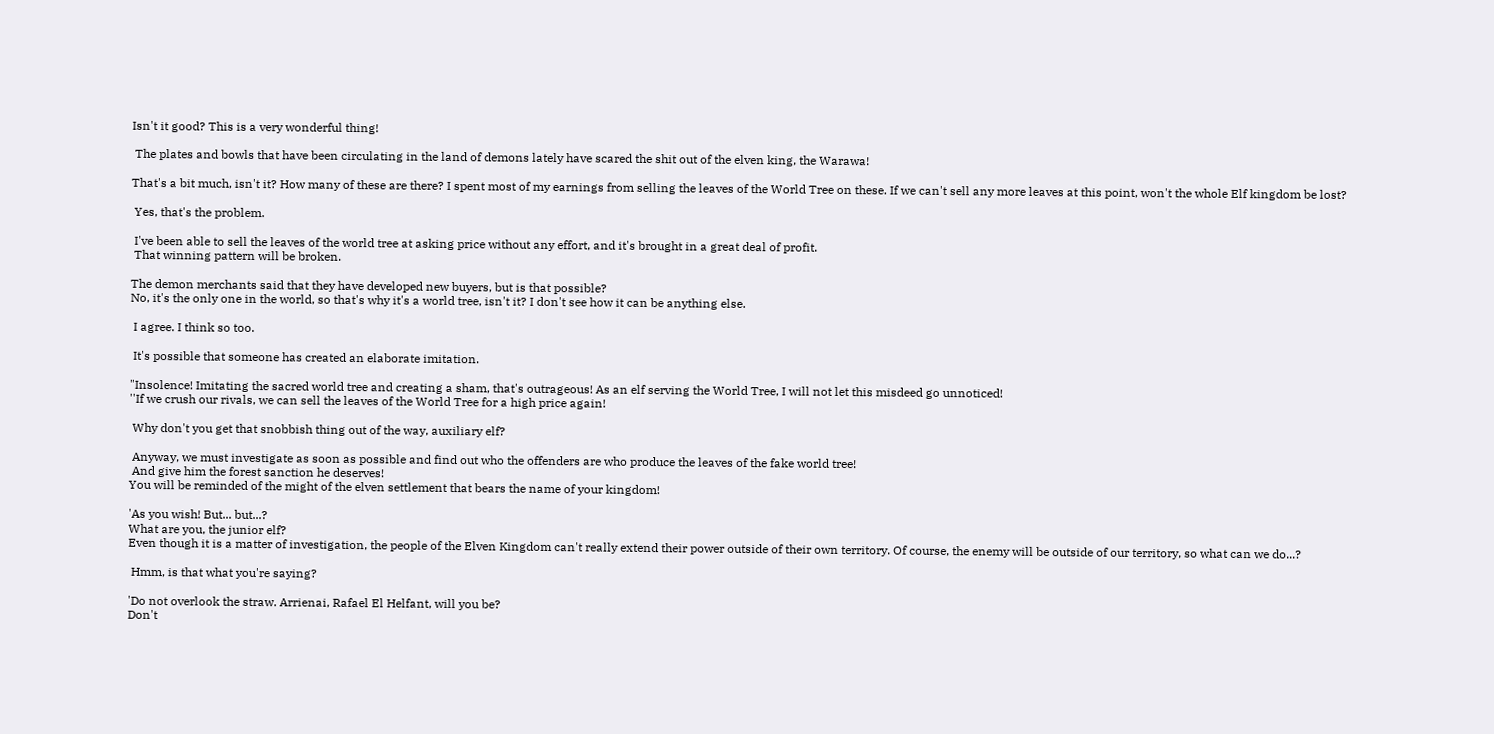Isn't it good? This is a very wonderful thing!

 The plates and bowls that have been circulating in the land of demons lately have scared the shit out of the elven king, the Warawa!

That's a bit much, isn't it? How many of these are there? I spent most of my earnings from selling the leaves of the World Tree on these. If we can't sell any more leaves at this point, won't the whole Elf kingdom be lost?

 Yes, that's the problem.

 I've been able to sell the leaves of the world tree at asking price without any effort, and it's brought in a great deal of profit.
 That winning pattern will be broken.

The demon merchants said that they have developed new buyers, but is that possible?
No, it's the only one in the world, so that's why it's a world tree, isn't it? I don't see how it can be anything else.

 I agree. I think so too.

 It's possible that someone has created an elaborate imitation.

"Insolence! Imitating the sacred world tree and creating a sham, that's outrageous! As an elf serving the World Tree, I will not let this misdeed go unnoticed!
''If we crush our rivals, we can sell the leaves of the World Tree for a high price again!

 Why don't you get that snobbish thing out of the way, auxiliary elf?

 Anyway, we must investigate as soon as possible and find out who the offenders are who produce the leaves of the fake world tree!
 And give him the forest sanction he deserves!
You will be reminded of the might of the elven settlement that bears the name of your kingdom!

'As you wish! But... but...?
What are you, the junior elf?
Even though it is a matter of investigation, the people of the Elven Kingdom can't really extend their power outside of their own territory. Of course, the enemy will be outside of our territory, so what can we do...?

 Hmm, is that what you're saying?

'Do not overlook the straw. Arrienai, Rafael El Helfant, will you be?
Don't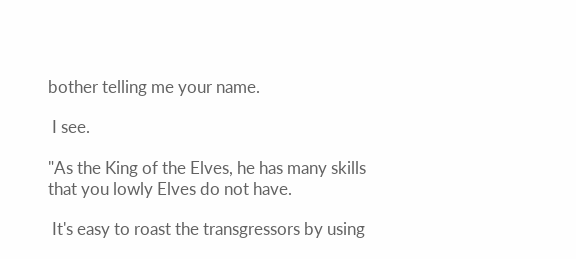bother telling me your name.

 I see.

"As the King of the Elves, he has many skills that you lowly Elves do not have.

 It's easy to roast the transgressors by using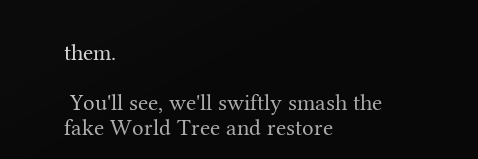them.

 You'll see, we'll swiftly smash the fake World Tree and restore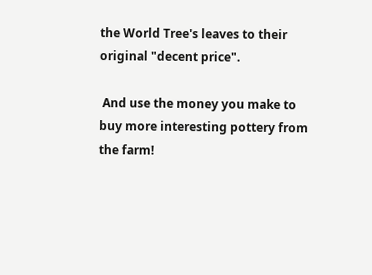the World Tree's leaves to their original "decent price".

 And use the money you make to buy more interesting pottery from the farm!